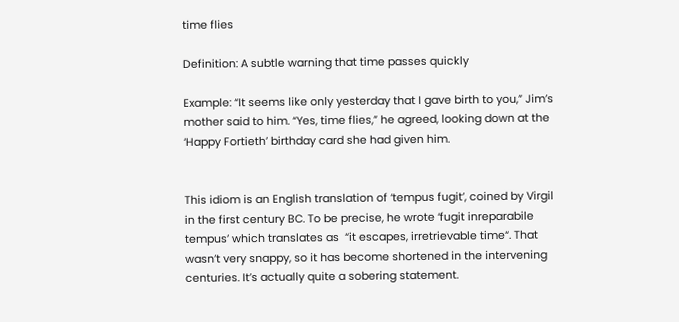time flies

Definition: A subtle warning that time passes quickly

Example: “It seems like only yesterday that I gave birth to you,” Jim’s mother said to him. “Yes, time flies,” he agreed, looking down at the ‘Happy Fortieth’ birthday card she had given him.


This idiom is an English translation of ‘tempus fugit’, coined by Virgil in the first century BC. To be precise, he wrote ‘fugit inreparabile tempus’ which translates as  “it escapes, irretrievable time“. That wasn’t very snappy, so it has become shortened in the intervening centuries. It’s actually quite a sobering statement.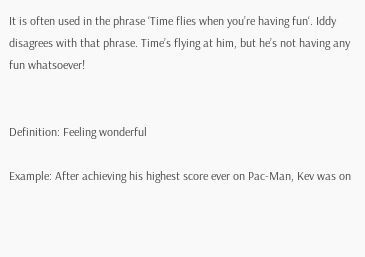It is often used in the phrase ‘Time flies when you’re having fun‘. Iddy disagrees with that phrase. Time’s flying at him, but he’s not having any fun whatsoever!


Definition: Feeling wonderful

Example: After achieving his highest score ever on Pac-Man, Kev was on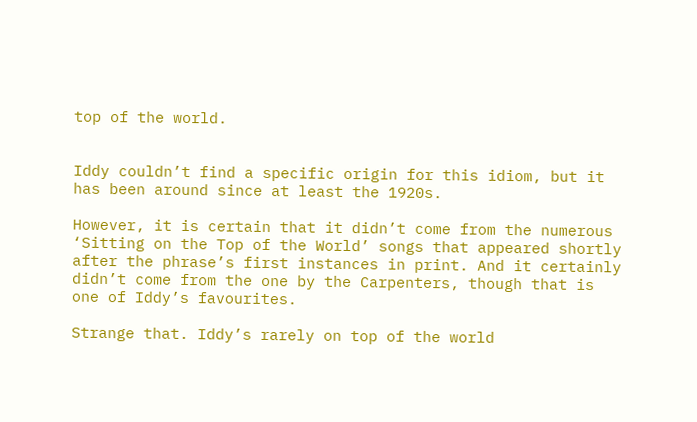top of the world.


Iddy couldn’t find a specific origin for this idiom, but it has been around since at least the 1920s.

However, it is certain that it didn’t come from the numerous ‘Sitting on the Top of the World’ songs that appeared shortly after the phrase’s first instances in print. And it certainly didn’t come from the one by the Carpenters, though that is one of Iddy’s favourites.

Strange that. Iddy’s rarely on top of the world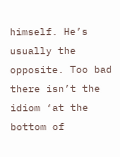himself. He’s usually the opposite. Too bad there isn’t the idiom ‘at the bottom of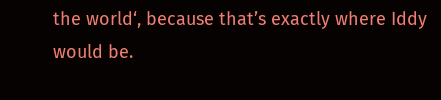the world‘, because that’s exactly where Iddy would be.